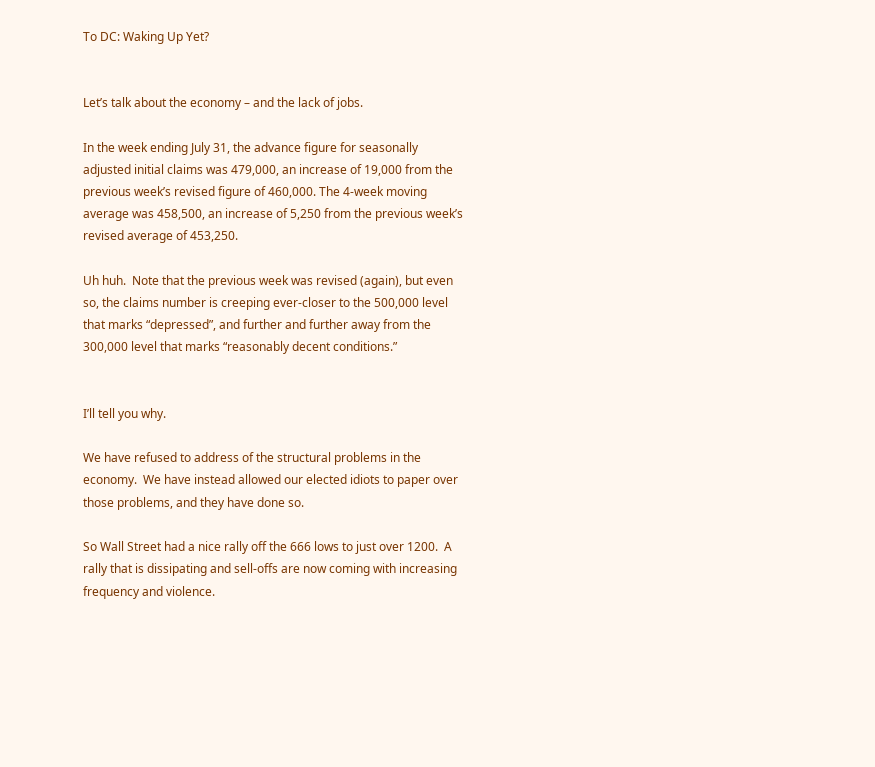To DC: Waking Up Yet?


Let’s talk about the economy – and the lack of jobs.

In the week ending July 31, the advance figure for seasonally adjusted initial claims was 479,000, an increase of 19,000 from the previous week’s revised figure of 460,000. The 4-week moving average was 458,500, an increase of 5,250 from the previous week’s revised average of 453,250.

Uh huh.  Note that the previous week was revised (again), but even so, the claims number is creeping ever-closer to the 500,000 level that marks “depressed”, and further and further away from the 300,000 level that marks “reasonably decent conditions.”


I’ll tell you why.

We have refused to address of the structural problems in the economy.  We have instead allowed our elected idiots to paper over those problems, and they have done so.

So Wall Street had a nice rally off the 666 lows to just over 1200.  A rally that is dissipating and sell-offs are now coming with increasing frequency and violence.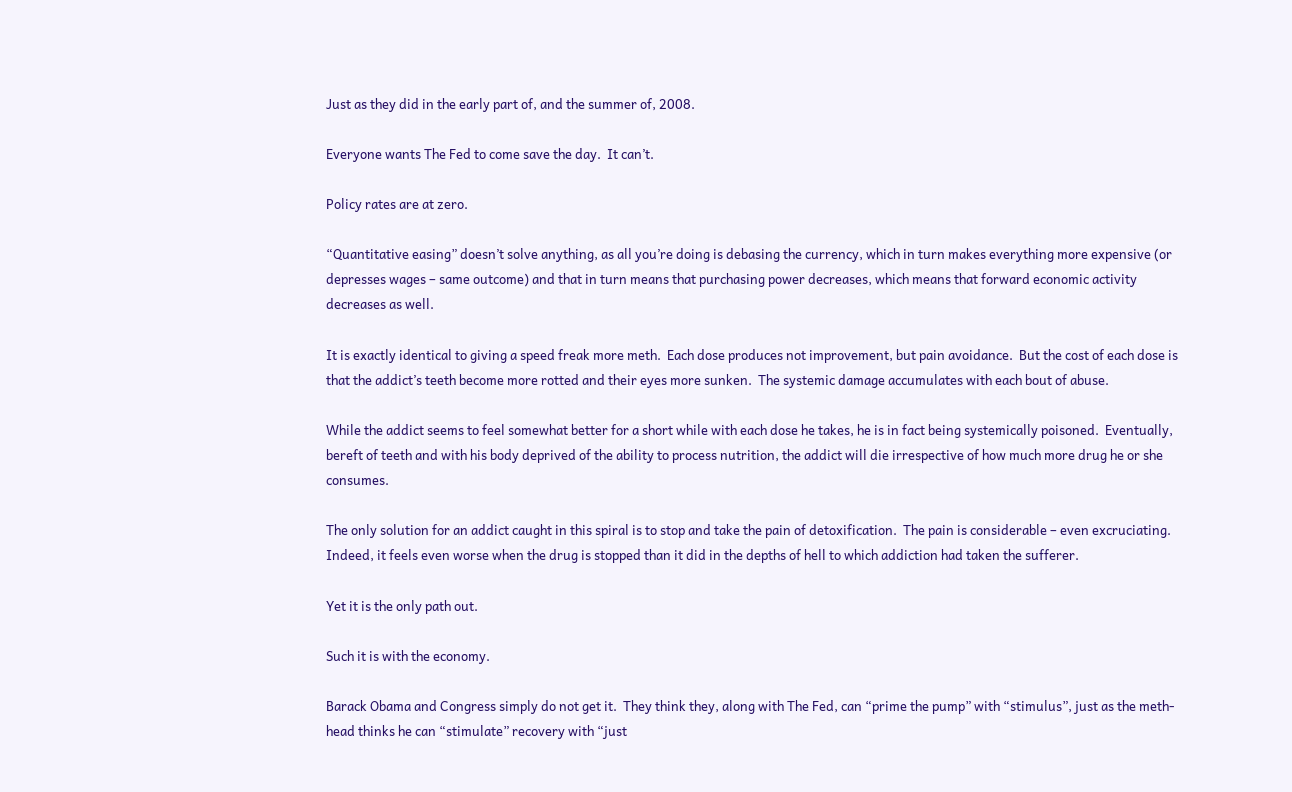Just as they did in the early part of, and the summer of, 2008.

Everyone wants The Fed to come save the day.  It can’t.

Policy rates are at zero.

“Quantitative easing” doesn’t solve anything, as all you’re doing is debasing the currency, which in turn makes everything more expensive (or depresses wages – same outcome) and that in turn means that purchasing power decreases, which means that forward economic activity decreases as well.

It is exactly identical to giving a speed freak more meth.  Each dose produces not improvement, but pain avoidance.  But the cost of each dose is that the addict’s teeth become more rotted and their eyes more sunken.  The systemic damage accumulates with each bout of abuse.

While the addict seems to feel somewhat better for a short while with each dose he takes, he is in fact being systemically poisoned.  Eventually, bereft of teeth and with his body deprived of the ability to process nutrition, the addict will die irrespective of how much more drug he or she consumes.

The only solution for an addict caught in this spiral is to stop and take the pain of detoxification.  The pain is considerable – even excruciating.   Indeed, it feels even worse when the drug is stopped than it did in the depths of hell to which addiction had taken the sufferer.

Yet it is the only path out.

Such it is with the economy.

Barack Obama and Congress simply do not get it.  They think they, along with The Fed, can “prime the pump” with “stimulus”, just as the meth-head thinks he can “stimulate” recovery with “just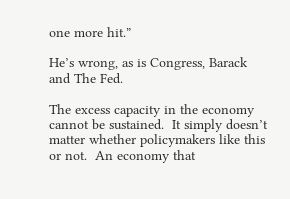one more hit.”

He’s wrong, as is Congress, Barack and The Fed.

The excess capacity in the economy cannot be sustained.  It simply doesn’t matter whether policymakers like this or not.  An economy that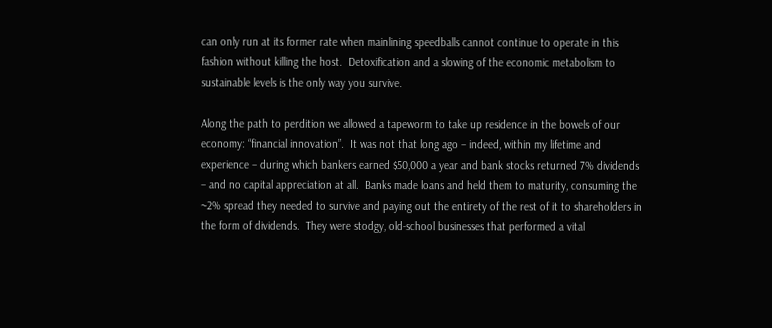can only run at its former rate when mainlining speedballs cannot continue to operate in this fashion without killing the host.  Detoxification and a slowing of the economic metabolism to sustainable levels is the only way you survive.

Along the path to perdition we allowed a tapeworm to take up residence in the bowels of our economy: “financial innovation”.  It was not that long ago – indeed, within my lifetime and experience – during which bankers earned $50,000 a year and bank stocks returned 7% dividends – and no capital appreciation at all.  Banks made loans and held them to maturity, consuming the ~2% spread they needed to survive and paying out the entirety of the rest of it to shareholders in the form of dividends.  They were stodgy, old-school businesses that performed a vital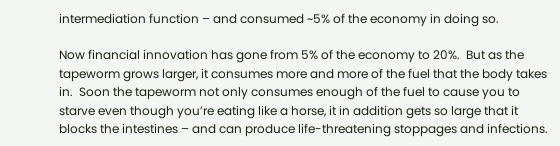intermediation function – and consumed ~5% of the economy in doing so.

Now financial innovation has gone from 5% of the economy to 20%.  But as the tapeworm grows larger, it consumes more and more of the fuel that the body takes in.  Soon the tapeworm not only consumes enough of the fuel to cause you to starve even though you’re eating like a horse, it in addition gets so large that it blocks the intestines – and can produce life-threatening stoppages and infections.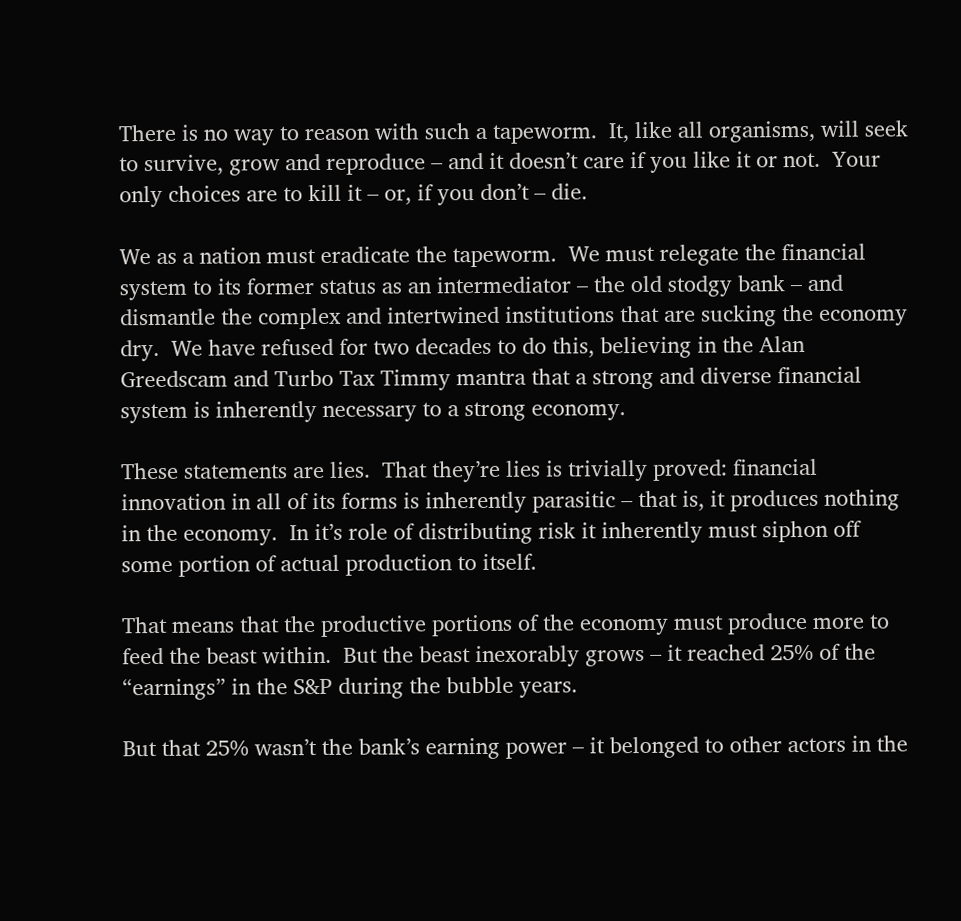There is no way to reason with such a tapeworm.  It, like all organisms, will seek to survive, grow and reproduce – and it doesn’t care if you like it or not.  Your only choices are to kill it – or, if you don’t – die.

We as a nation must eradicate the tapeworm.  We must relegate the financial system to its former status as an intermediator – the old stodgy bank – and dismantle the complex and intertwined institutions that are sucking the economy dry.  We have refused for two decades to do this, believing in the Alan Greedscam and Turbo Tax Timmy mantra that a strong and diverse financial system is inherently necessary to a strong economy.

These statements are lies.  That they’re lies is trivially proved: financial innovation in all of its forms is inherently parasitic – that is, it produces nothing in the economy.  In it’s role of distributing risk it inherently must siphon off some portion of actual production to itself.

That means that the productive portions of the economy must produce more to feed the beast within.  But the beast inexorably grows – it reached 25% of the “earnings” in the S&P during the bubble years.

But that 25% wasn’t the bank’s earning power – it belonged to other actors in the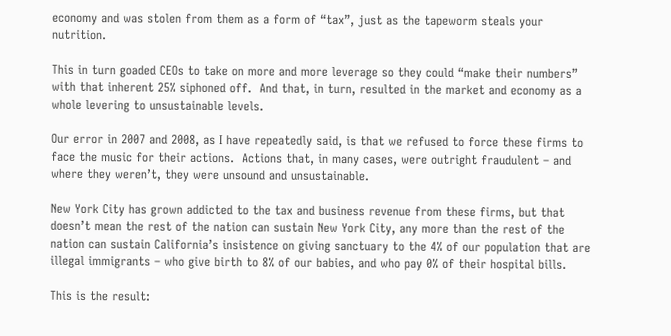economy and was stolen from them as a form of “tax”, just as the tapeworm steals your nutrition.

This in turn goaded CEOs to take on more and more leverage so they could “make their numbers” with that inherent 25% siphoned off.  And that, in turn, resulted in the market and economy as a whole levering to unsustainable levels.

Our error in 2007 and 2008, as I have repeatedly said, is that we refused to force these firms to face the music for their actions.  Actions that, in many cases, were outright fraudulent – and where they weren’t, they were unsound and unsustainable.

New York City has grown addicted to the tax and business revenue from these firms, but that doesn’t mean the rest of the nation can sustain New York City, any more than the rest of the nation can sustain California’s insistence on giving sanctuary to the 4% of our population that are illegal immigrants – who give birth to 8% of our babies, and who pay 0% of their hospital bills.

This is the result: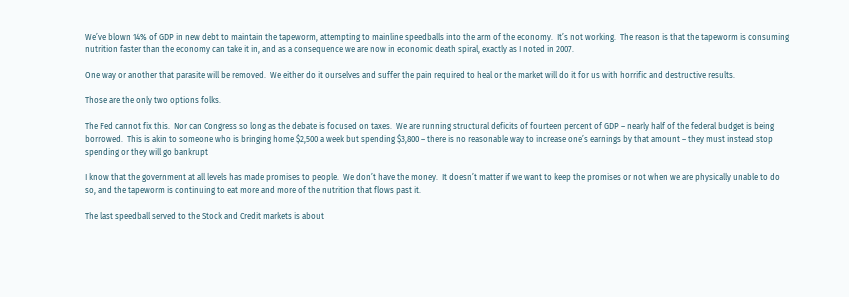We’ve blown 14% of GDP in new debt to maintain the tapeworm, attempting to mainline speedballs into the arm of the economy.  It’s not working.  The reason is that the tapeworm is consuming nutrition faster than the economy can take it in, and as a consequence we are now in economic death spiral, exactly as I noted in 2007.

One way or another that parasite will be removed.  We either do it ourselves and suffer the pain required to heal or the market will do it for us with horrific and destructive results.

Those are the only two options folks.

The Fed cannot fix this.  Nor can Congress so long as the debate is focused on taxes.  We are running structural deficits of fourteen percent of GDP – nearly half of the federal budget is being borrowed.  This is akin to someone who is bringing home $2,500 a week but spending $3,800 – there is no reasonable way to increase one’s earnings by that amount – they must instead stop spending or they will go bankrupt

I know that the government at all levels has made promises to people.  We don’t have the money.  It doesn’t matter if we want to keep the promises or not when we are physically unable to do so, and the tapeworm is continuing to eat more and more of the nutrition that flows past it.

The last speedball served to the Stock and Credit markets is about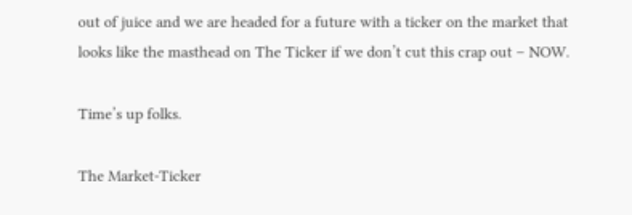out of juice and we are headed for a future with a ticker on the market that looks like the masthead on The Ticker if we don’t cut this crap out – NOW.

Time’s up folks.

The Market-Ticker